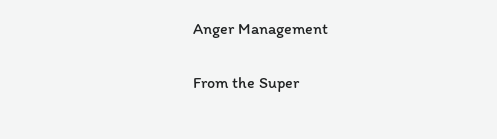Anger Management

From the Super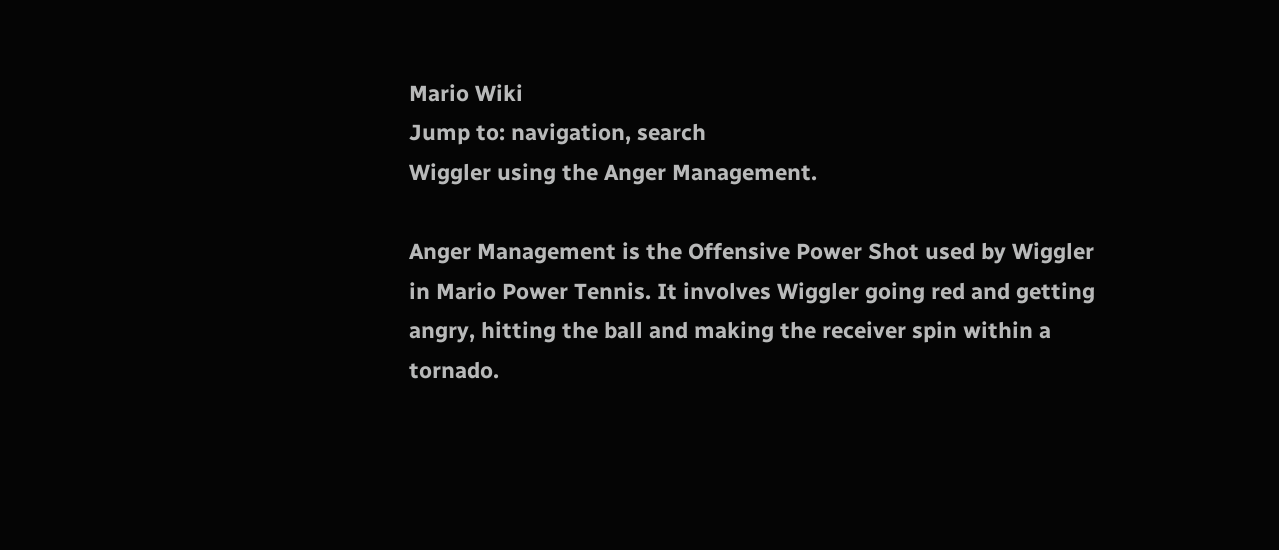Mario Wiki
Jump to: navigation, search
Wiggler using the Anger Management.

Anger Management is the Offensive Power Shot used by Wiggler in Mario Power Tennis. It involves Wiggler going red and getting angry, hitting the ball and making the receiver spin within a tornado.